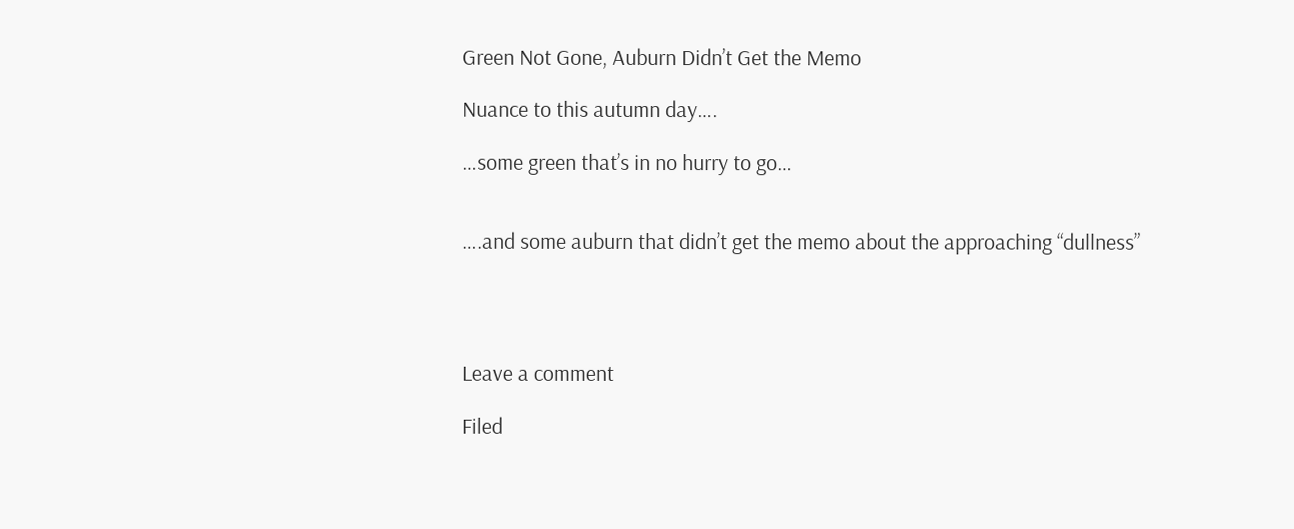Green Not Gone, Auburn Didn’t Get the Memo

Nuance to this autumn day….

…some green that’s in no hurry to go…


….and some auburn that didn’t get the memo about the approaching “dullness”




Leave a comment

Filed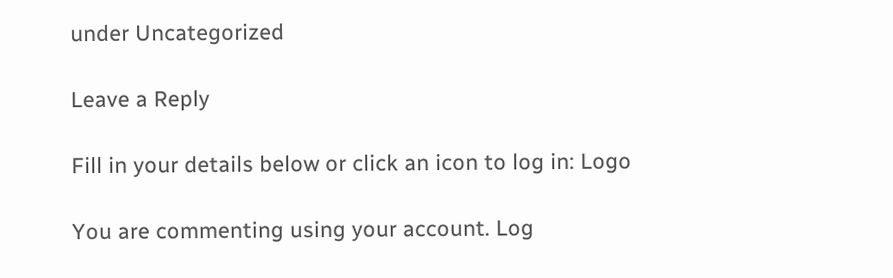under Uncategorized

Leave a Reply

Fill in your details below or click an icon to log in: Logo

You are commenting using your account. Log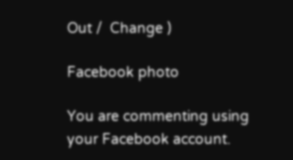Out /  Change )

Facebook photo

You are commenting using your Facebook account.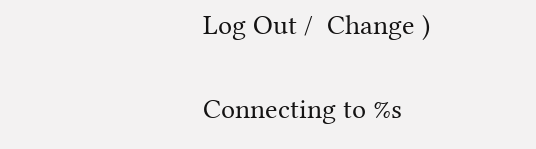Log Out /  Change )

Connecting to %s